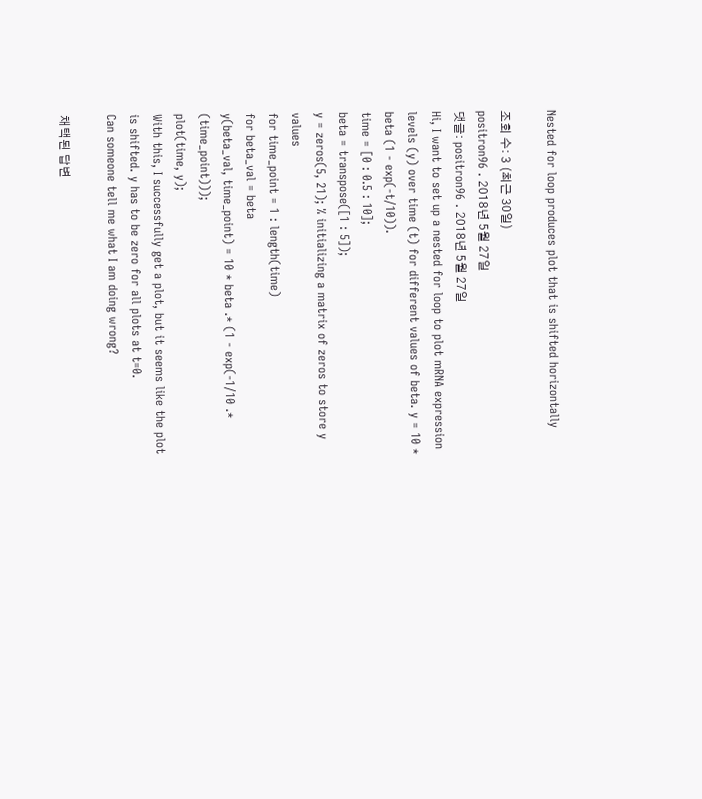Nested for loop produces plot that is shifted horizontally

조회 수: 3 (최근 30일)
positron96 . 2018년 5월 27일
댓글: positron96 . 2018년 5월 27일
Hi, I want to set up a nested for loop to plot mRNA expression levels (y) over time (t) for different values of beta. y = 10 * beta (1 - exp(-t/10)).
time = [0 : 0.5 : 10];
beta = transpose([1 : 5]);
y = zeros(5, 21); % initializing a matrix of zeros to store y values
for time_point = 1 : length(time)
for beta_val = beta
y(beta_val, time_point) = 10 * beta .* (1 - exp(-1/10 .* (time_point)));
plot(time, y);
With this, I successfully get a plot, but it seems like the plot is shifted. y has to be zero for all plots at t=0.
Can someone tell me what I am doing wrong?

채택된 답변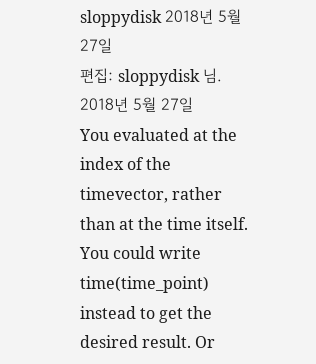sloppydisk 2018년 5월 27일
편집: sloppydisk 님. 2018년 5월 27일
You evaluated at the index of the timevector, rather than at the time itself. You could write time(time_point) instead to get the desired result. Or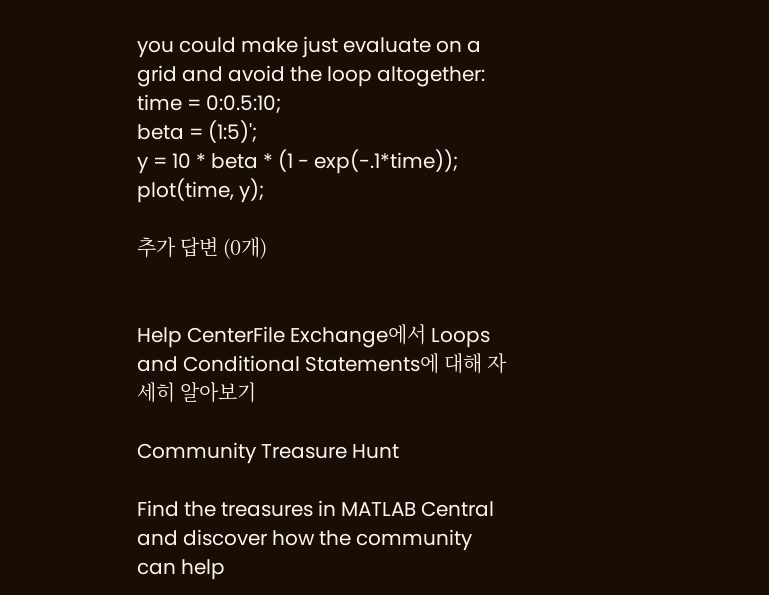you could make just evaluate on a grid and avoid the loop altogether:
time = 0:0.5:10;
beta = (1:5)';
y = 10 * beta * (1 - exp(-.1*time));
plot(time, y);

추가 답변 (0개)


Help CenterFile Exchange에서 Loops and Conditional Statements에 대해 자세히 알아보기

Community Treasure Hunt

Find the treasures in MATLAB Central and discover how the community can help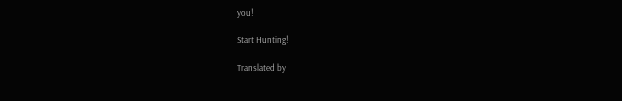you!

Start Hunting!

Translated by